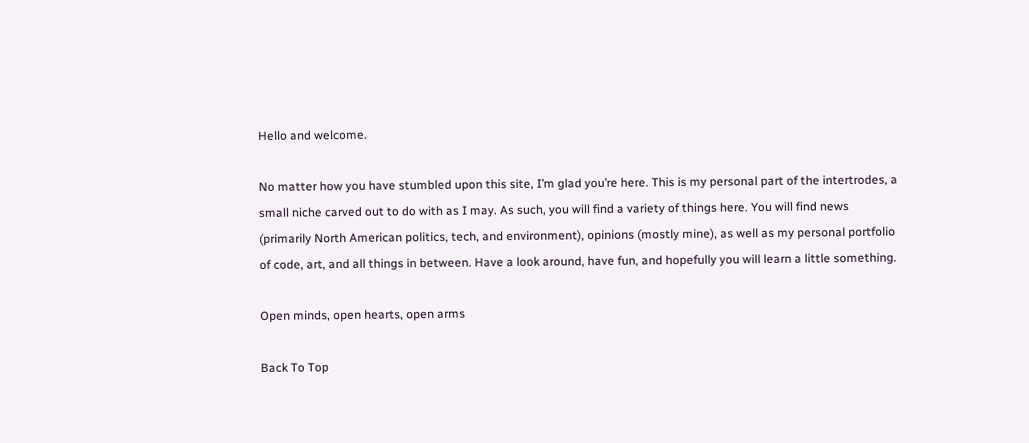Hello and welcome.

No matter how you have stumbled upon this site, I’m glad you’re here. This is my personal part of the intertrodes, a small niche carved out to do with as I may. As such, you will find a variety of things here. You will find news (primarily North American politics, tech, and environment), opinions (mostly mine), as well as my personal portfolio of code, art, and all things in between. Have a look around, have fun, and hopefully you will learn a little something.

Open minds, open hearts, open arms

Back To Top